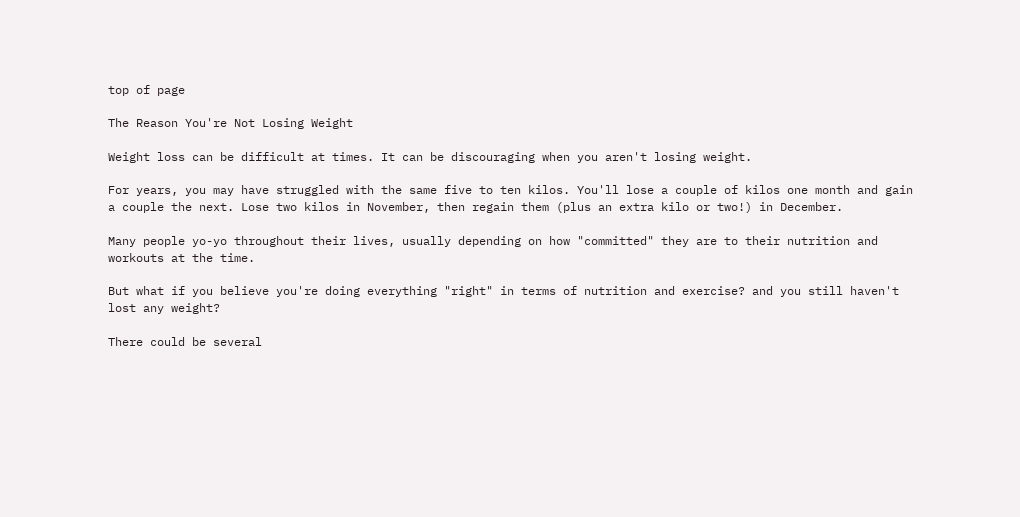top of page

The Reason You're Not Losing Weight

Weight loss can be difficult at times. It can be discouraging when you aren't losing weight.

For years, you may have struggled with the same five to ten kilos. You'll lose a couple of kilos one month and gain a couple the next. Lose two kilos in November, then regain them (plus an extra kilo or two!) in December.

Many people yo-yo throughout their lives, usually depending on how "committed" they are to their nutrition and workouts at the time.

But what if you believe you're doing everything "right" in terms of nutrition and exercise? and you still haven't lost any weight?

There could be several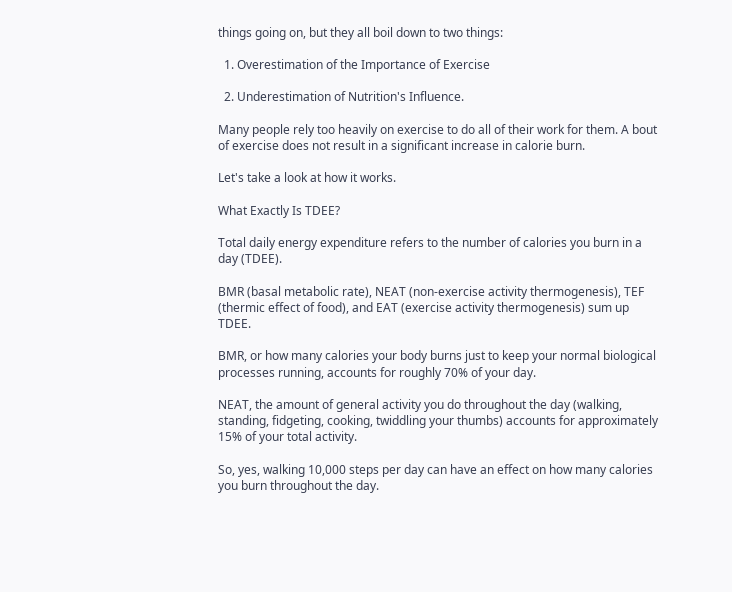things going on, but they all boil down to two things:

  1. Overestimation of the Importance of Exercise

  2. Underestimation of Nutrition's Influence.

Many people rely too heavily on exercise to do all of their work for them. A bout of exercise does not result in a significant increase in calorie burn.

Let's take a look at how it works.

What Exactly Is TDEE?

Total daily energy expenditure refers to the number of calories you burn in a day (TDEE).

BMR (basal metabolic rate), NEAT (non-exercise activity thermogenesis), TEF (thermic effect of food), and EAT (exercise activity thermogenesis) sum up TDEE.

BMR, or how many calories your body burns just to keep your normal biological processes running, accounts for roughly 70% of your day.

NEAT, the amount of general activity you do throughout the day (walking, standing, fidgeting, cooking, twiddling your thumbs) accounts for approximately 15% of your total activity.

So, yes, walking 10,000 steps per day can have an effect on how many calories you burn throughout the day.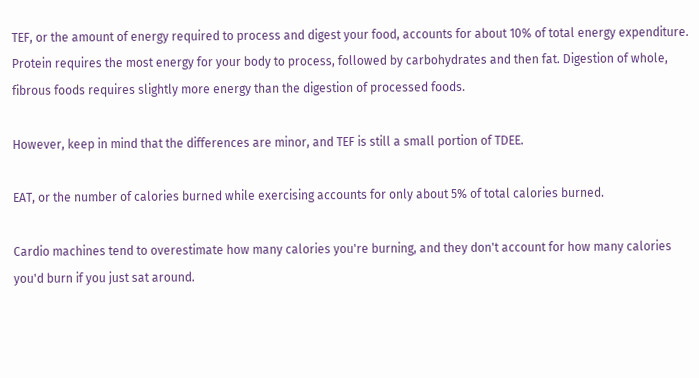TEF, or the amount of energy required to process and digest your food, accounts for about 10% of total energy expenditure. Protein requires the most energy for your body to process, followed by carbohydrates and then fat. Digestion of whole, fibrous foods requires slightly more energy than the digestion of processed foods.

However, keep in mind that the differences are minor, and TEF is still a small portion of TDEE.

EAT, or the number of calories burned while exercising accounts for only about 5% of total calories burned.

Cardio machines tend to overestimate how many calories you're burning, and they don't account for how many calories you'd burn if you just sat around.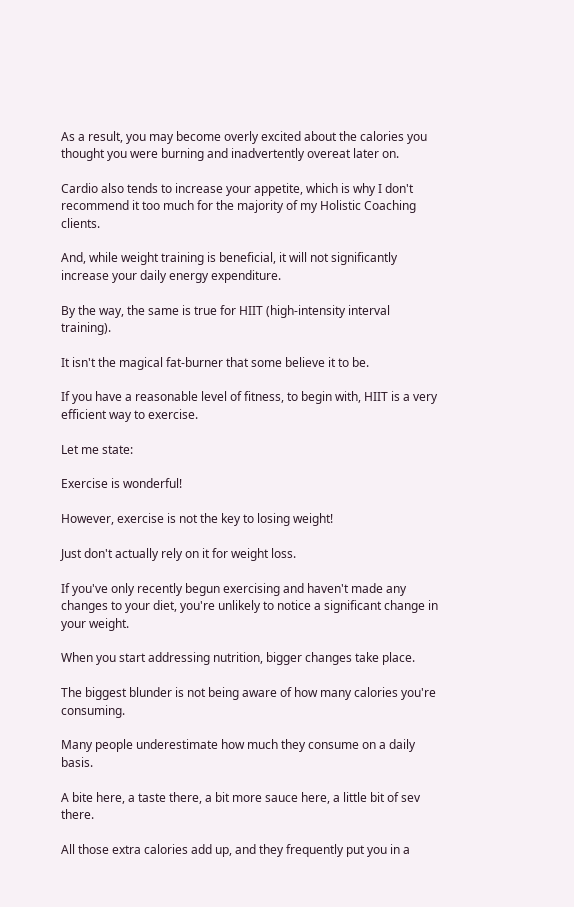As a result, you may become overly excited about the calories you thought you were burning and inadvertently overeat later on.

Cardio also tends to increase your appetite, which is why I don't recommend it too much for the majority of my Holistic Coaching clients.

And, while weight training is beneficial, it will not significantly increase your daily energy expenditure.

By the way, the same is true for HIIT (high-intensity interval training).

It isn't the magical fat-burner that some believe it to be.

If you have a reasonable level of fitness, to begin with, HIIT is a very efficient way to exercise.

Let me state:

Exercise is wonderful!

However, exercise is not the key to losing weight!

Just don't actually rely on it for weight loss.

If you've only recently begun exercising and haven't made any changes to your diet, you're unlikely to notice a significant change in your weight.

When you start addressing nutrition, bigger changes take place.

The biggest blunder is not being aware of how many calories you're consuming.

Many people underestimate how much they consume on a daily basis.

A bite here, a taste there, a bit more sauce here, a little bit of sev there.

All those extra calories add up, and they frequently put you in a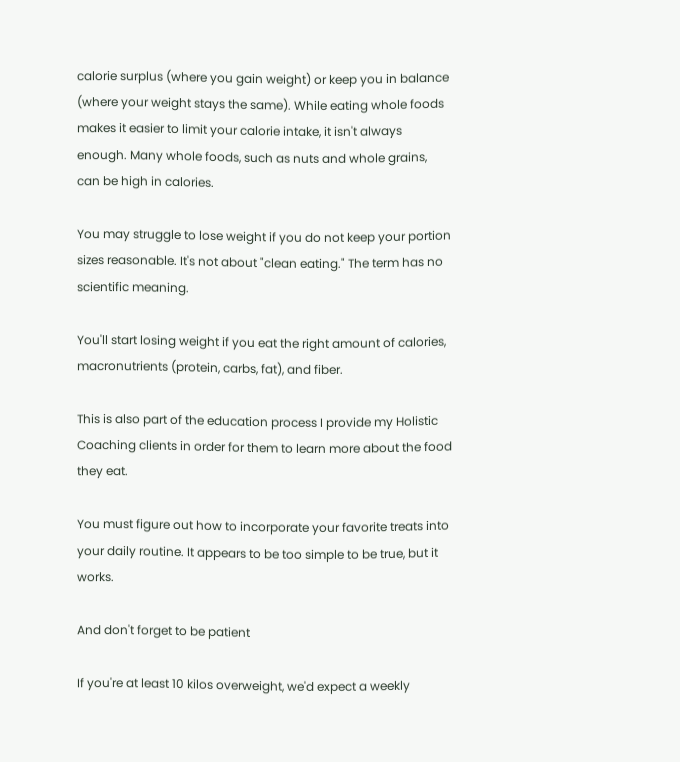calorie surplus (where you gain weight) or keep you in balance (where your weight stays the same). While eating whole foods makes it easier to limit your calorie intake, it isn't always enough. Many whole foods, such as nuts and whole grains, can be high in calories.

You may struggle to lose weight if you do not keep your portion sizes reasonable. It's not about "clean eating." The term has no scientific meaning.

You'll start losing weight if you eat the right amount of calories, macronutrients (protein, carbs, fat), and fiber.

This is also part of the education process I provide my Holistic Coaching clients in order for them to learn more about the food they eat.

You must figure out how to incorporate your favorite treats into your daily routine. It appears to be too simple to be true, but it works.

And don't forget to be patient

If you're at least 10 kilos overweight, we'd expect a weekly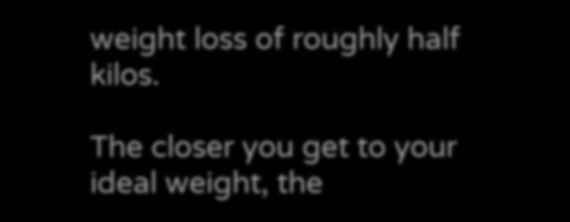weight loss of roughly half kilos.

The closer you get to your ideal weight, the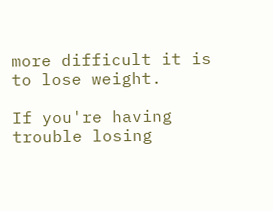more difficult it is to lose weight.

If you're having trouble losing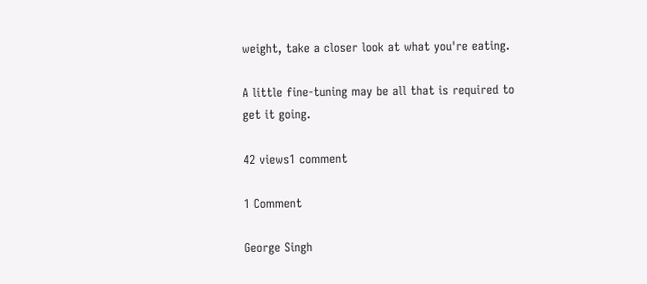weight, take a closer look at what you're eating.

A little fine-tuning may be all that is required to get it going.

42 views1 comment

1 Comment

George Singh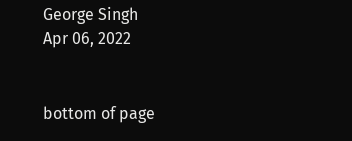George Singh
Apr 06, 2022


bottom of page